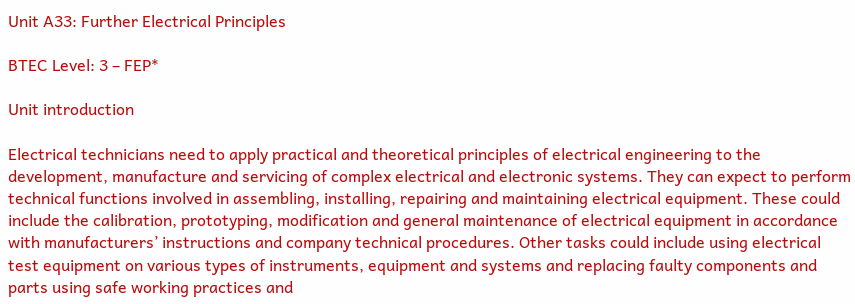Unit A33: Further Electrical Principles

BTEC Level: 3 – FEP*

Unit introduction

Electrical technicians need to apply practical and theoretical principles of electrical engineering to the development, manufacture and servicing of complex electrical and electronic systems. They can expect to perform technical functions involved in assembling, installing, repairing and maintaining electrical equipment. These could include the calibration, prototyping, modification and general maintenance of electrical equipment in accordance with manufacturers’ instructions and company technical procedures. Other tasks could include using electrical test equipment on various types of instruments, equipment and systems and replacing faulty components and parts using safe working practices and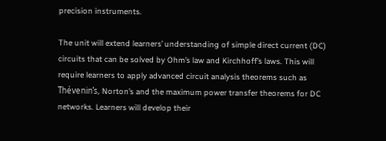precision instruments.

The unit will extend learners’ understanding of simple direct current (DC) circuits that can be solved by Ohm’s law and Kirchhoff’s laws. This will require learners to apply advanced circuit analysis theorems such as Thévenin’s, Norton’s and the maximum power transfer theorems for DC networks. Learners will develop their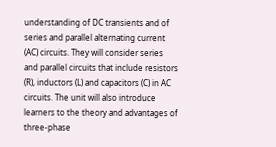understanding of DC transients and of series and parallel alternating current (AC) circuits. They will consider series and parallel circuits that include resistors (R), inductors (L) and capacitors (C) in AC circuits. The unit will also introduce learners to the theory and advantages of three-phase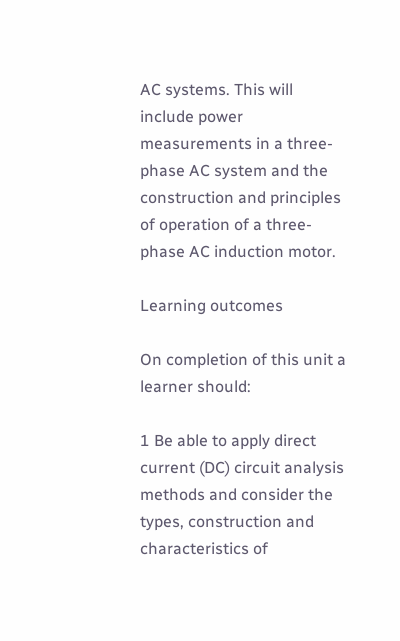AC systems. This will include power measurements in a three-phase AC system and the construction and principles of operation of a three-phase AC induction motor.

Learning outcomes

On completion of this unit a learner should:

1 Be able to apply direct current (DC) circuit analysis methods and consider the types, construction and characteristics of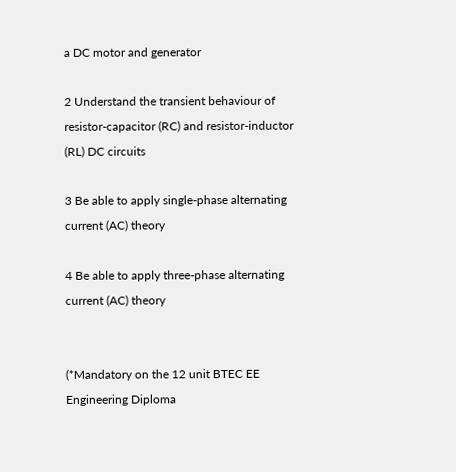a DC motor and generator

2 Understand the transient behaviour of resistor-capacitor (RC) and resistor-inductor (RL) DC circuits

3 Be able to apply single-phase alternating current (AC) theory

4 Be able to apply three-phase alternating current (AC) theory


(*Mandatory on the 12 unit BTEC EE Engineering Diploma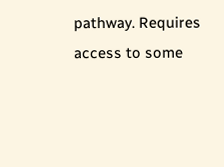pathway. Requires access to some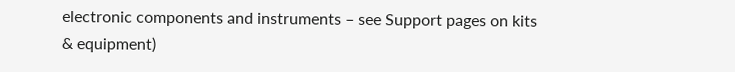electronic components and instruments – see Support pages on kits & equipment)